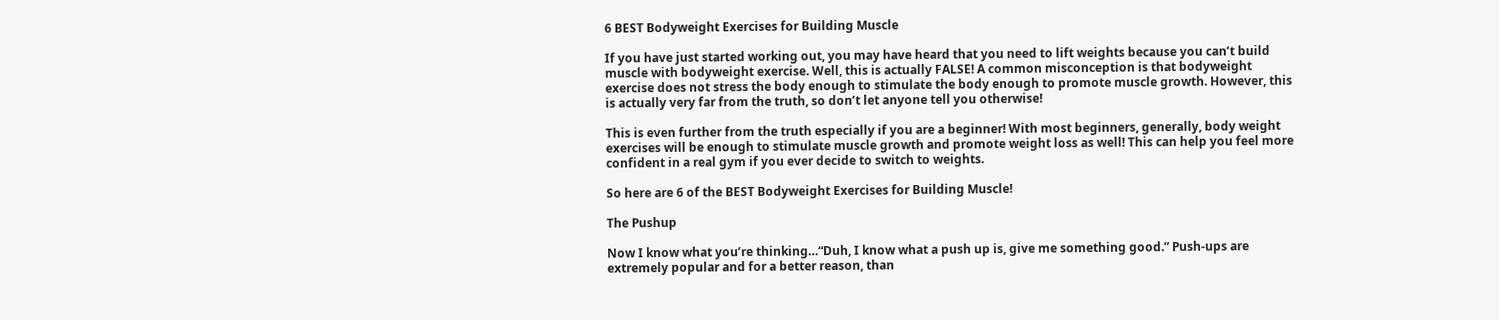6 BEST Bodyweight Exercises for Building Muscle

If you have just started working out, you may have heard that you need to lift weights because you can’t build muscle with bodyweight exercise. Well, this is actually FALSE! A common misconception is that bodyweight exercise does not stress the body enough to stimulate the body enough to promote muscle growth. However, this is actually very far from the truth, so don’t let anyone tell you otherwise!

This is even further from the truth especially if you are a beginner! With most beginners, generally, body weight exercises will be enough to stimulate muscle growth and promote weight loss as well! This can help you feel more confident in a real gym if you ever decide to switch to weights.

So here are 6 of the BEST Bodyweight Exercises for Building Muscle!

The Pushup

Now I know what you’re thinking…“Duh, I know what a push up is, give me something good.” Push-ups are extremely popular and for a better reason, than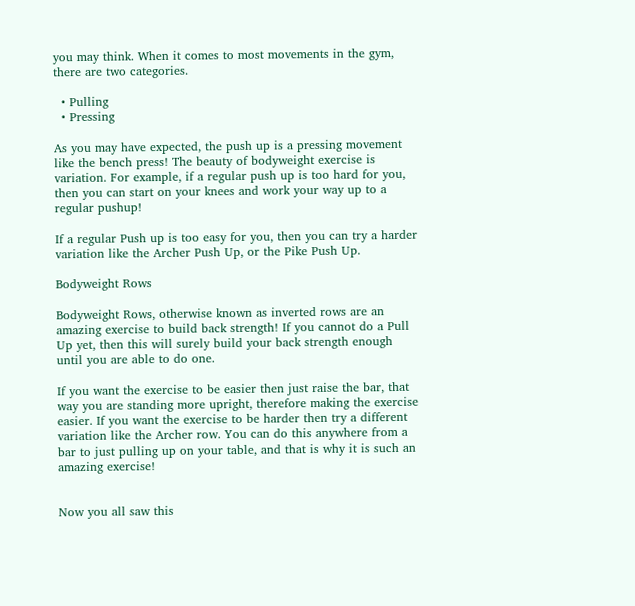you may think. When it comes to most movements in the gym, there are two categories.

  • Pulling
  • Pressing

As you may have expected, the push up is a pressing movement like the bench press! The beauty of bodyweight exercise is variation. For example, if a regular push up is too hard for you, then you can start on your knees and work your way up to a regular pushup!

If a regular Push up is too easy for you, then you can try a harder variation like the Archer Push Up, or the Pike Push Up.

Bodyweight Rows

Bodyweight Rows, otherwise known as inverted rows are an amazing exercise to build back strength! If you cannot do a Pull Up yet, then this will surely build your back strength enough until you are able to do one.

If you want the exercise to be easier then just raise the bar, that way you are standing more upright, therefore making the exercise easier. If you want the exercise to be harder then try a different variation like the Archer row. You can do this anywhere from a bar to just pulling up on your table, and that is why it is such an amazing exercise!


Now you all saw this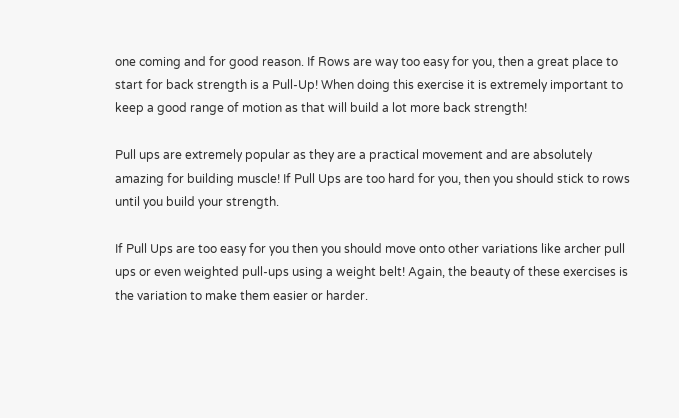one coming and for good reason. If Rows are way too easy for you, then a great place to start for back strength is a Pull-Up! When doing this exercise it is extremely important to keep a good range of motion as that will build a lot more back strength!

Pull ups are extremely popular as they are a practical movement and are absolutely amazing for building muscle! If Pull Ups are too hard for you, then you should stick to rows until you build your strength.

If Pull Ups are too easy for you then you should move onto other variations like archer pull ups or even weighted pull-ups using a weight belt! Again, the beauty of these exercises is the variation to make them easier or harder.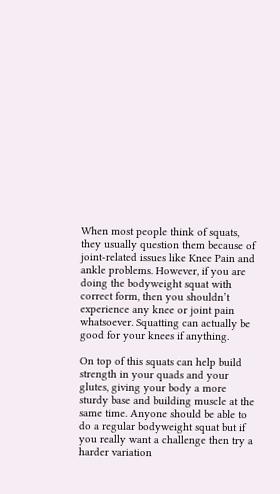When most people think of squats, they usually question them because of joint-related issues like Knee Pain and ankle problems. However, if you are doing the bodyweight squat with correct form, then you shouldn’t experience any knee or joint pain whatsoever. Squatting can actually be good for your knees if anything.

On top of this squats can help build strength in your quads and your glutes, giving your body a more sturdy base and building muscle at the same time. Anyone should be able to do a regular bodyweight squat but if you really want a challenge then try a harder variation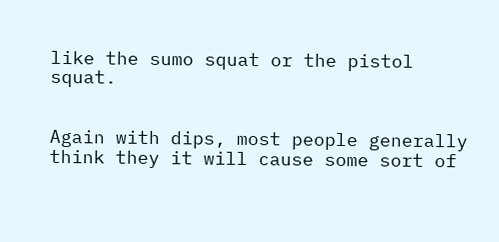like the sumo squat or the pistol squat.


Again with dips, most people generally think they it will cause some sort of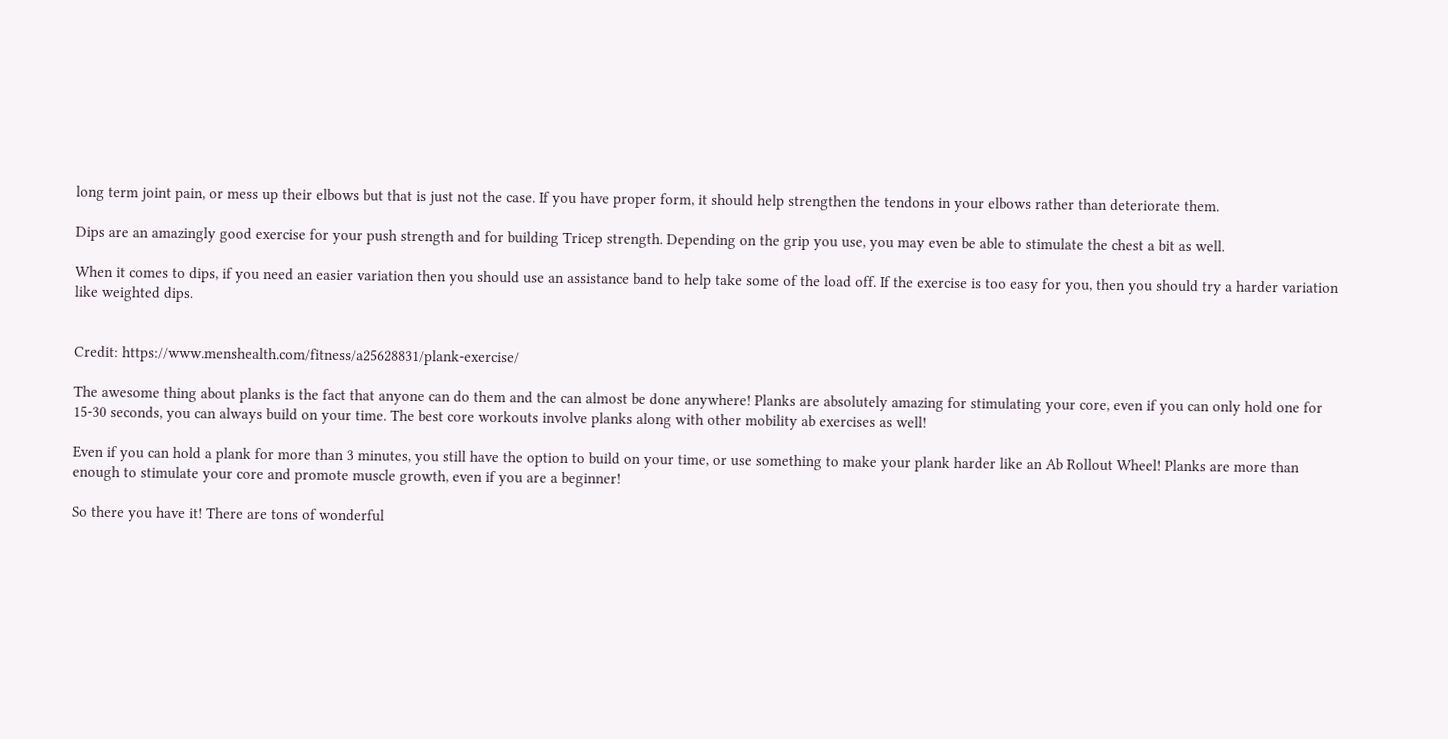long term joint pain, or mess up their elbows but that is just not the case. If you have proper form, it should help strengthen the tendons in your elbows rather than deteriorate them.

Dips are an amazingly good exercise for your push strength and for building Tricep strength. Depending on the grip you use, you may even be able to stimulate the chest a bit as well.

When it comes to dips, if you need an easier variation then you should use an assistance band to help take some of the load off. If the exercise is too easy for you, then you should try a harder variation like weighted dips.


Credit: https://www.menshealth.com/fitness/a25628831/plank-exercise/

The awesome thing about planks is the fact that anyone can do them and the can almost be done anywhere! Planks are absolutely amazing for stimulating your core, even if you can only hold one for 15-30 seconds, you can always build on your time. The best core workouts involve planks along with other mobility ab exercises as well!

Even if you can hold a plank for more than 3 minutes, you still have the option to build on your time, or use something to make your plank harder like an Ab Rollout Wheel! Planks are more than enough to stimulate your core and promote muscle growth, even if you are a beginner!

So there you have it! There are tons of wonderful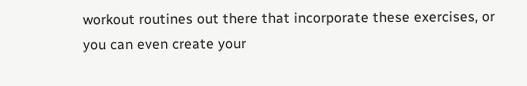workout routines out there that incorporate these exercises, or you can even create your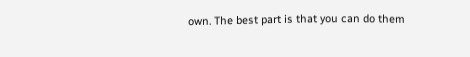own. The best part is that you can do them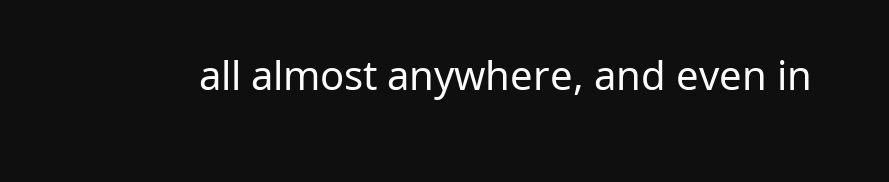all almost anywhere, and even in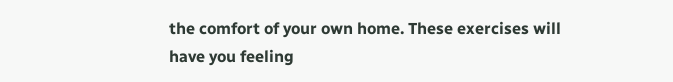the comfort of your own home. These exercises will have you feeling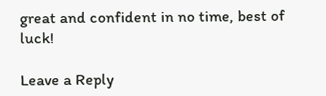great and confident in no time, best of luck!

Leave a Reply